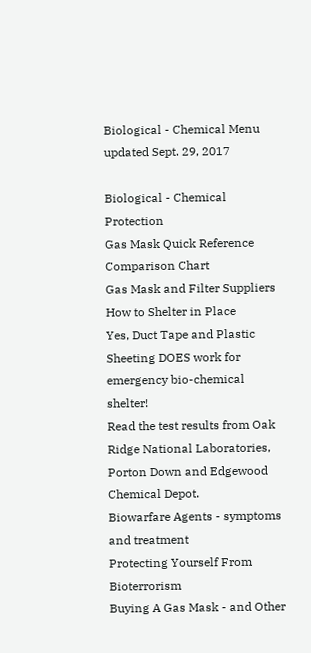Biological - Chemical Menu
updated Sept. 29, 2017

Biological - Chemical Protection
Gas Mask Quick Reference Comparison Chart
Gas Mask and Filter Suppliers
How to Shelter in Place
Yes, Duct Tape and Plastic Sheeting DOES work for emergency bio-chemical shelter!
Read the test results from Oak Ridge National Laboratories, Porton Down and Edgewood Chemical Depot.
Biowarfare Agents - symptoms and treatment
Protecting Yourself From Bioterrorism
Buying A Gas Mask - and Other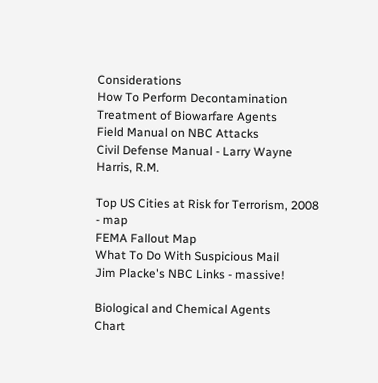Considerations
How To Perform Decontamination
Treatment of Biowarfare Agents
Field Manual on NBC Attacks
Civil Defense Manual - Larry Wayne Harris, R.M.

Top US Cities at Risk for Terrorism, 2008 - map
FEMA Fallout Map
What To Do With Suspicious Mail
Jim Placke's NBC Links - massive!

Biological and Chemical Agents
Chart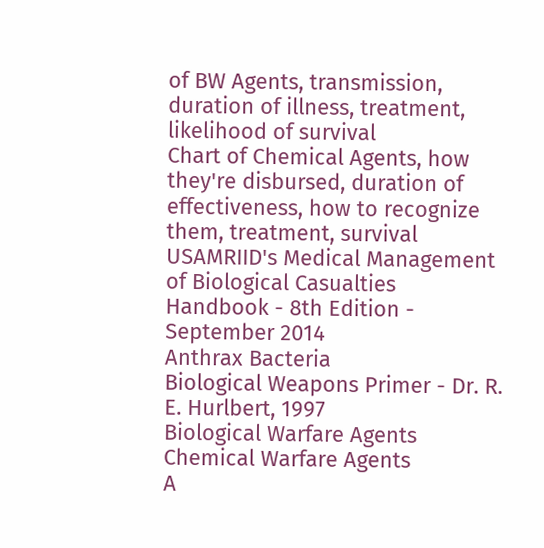of BW Agents, transmission, duration of illness, treatment, likelihood of survival
Chart of Chemical Agents, how they're disbursed, duration of effectiveness, how to recognize them, treatment, survival
USAMRIID's Medical Management of Biological Casualties Handbook - 8th Edition - September 2014
Anthrax Bacteria
Biological Weapons Primer - Dr. R. E. Hurlbert, 1997
Biological Warfare Agents
Chemical Warfare Agents
A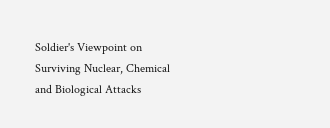Soldier's Viewpoint on Surviving Nuclear, Chemical and Biological Attacks